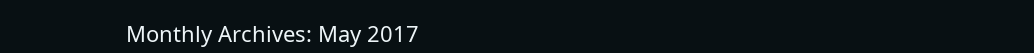Monthly Archives: May 2017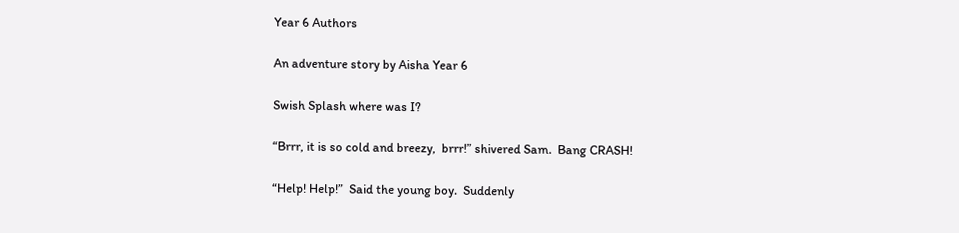Year 6 Authors

An adventure story by Aisha Year 6

Swish Splash where was I?

“Brrr, it is so cold and breezy,  brrr!” shivered Sam.  Bang CRASH!

“Help! Help!”  Said the young boy.  Suddenly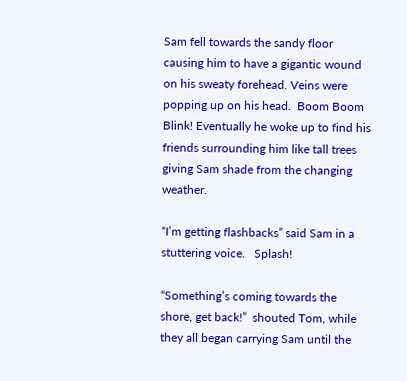Sam fell towards the sandy floor causing him to have a gigantic wound on his sweaty forehead. Veins were popping up on his head.  Boom Boom Blink! Eventually he woke up to find his friends surrounding him like tall trees giving Sam shade from the changing weather.

“I’m getting flashbacks” said Sam in a stuttering voice.   Splash!

“Something’s coming towards the shore, get back!”  shouted Tom, while they all began carrying Sam until the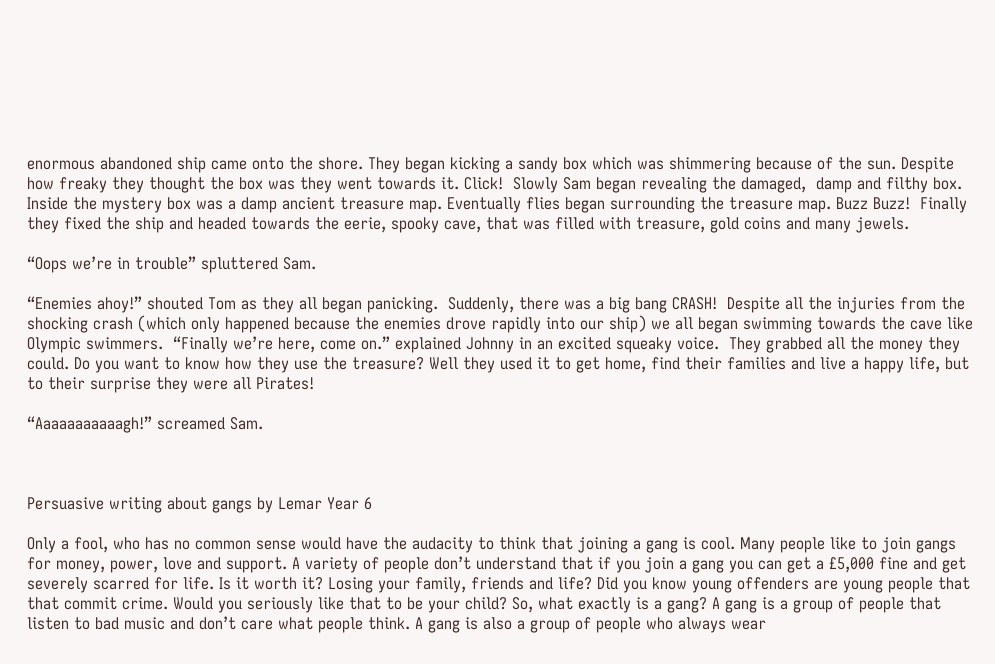enormous abandoned ship came onto the shore. They began kicking a sandy box which was shimmering because of the sun. Despite how freaky they thought the box was they went towards it. Click!  Slowly Sam began revealing the damaged,  damp and filthy box.  Inside the mystery box was a damp ancient treasure map. Eventually flies began surrounding the treasure map. Buzz Buzz!  Finally they fixed the ship and headed towards the eerie, spooky cave, that was filled with treasure, gold coins and many jewels.

“Oops we’re in trouble” spluttered Sam.

“Enemies ahoy!” shouted Tom as they all began panicking.  Suddenly, there was a big bang CRASH!  Despite all the injuries from the shocking crash (which only happened because the enemies drove rapidly into our ship) we all began swimming towards the cave like Olympic swimmers.  “Finally we’re here, come on.” explained Johnny in an excited squeaky voice.  They grabbed all the money they could. Do you want to know how they use the treasure? Well they used it to get home, find their families and live a happy life, but to their surprise they were all Pirates!

“Aaaaaaaaaaagh!” screamed Sam.



Persuasive writing about gangs by Lemar Year 6

Only a fool, who has no common sense would have the audacity to think that joining a gang is cool. Many people like to join gangs for money, power, love and support. A variety of people don’t understand that if you join a gang you can get a £5,000 fine and get severely scarred for life. Is it worth it? Losing your family, friends and life? Did you know young offenders are young people that that commit crime. Would you seriously like that to be your child? So, what exactly is a gang? A gang is a group of people that listen to bad music and don’t care what people think. A gang is also a group of people who always wear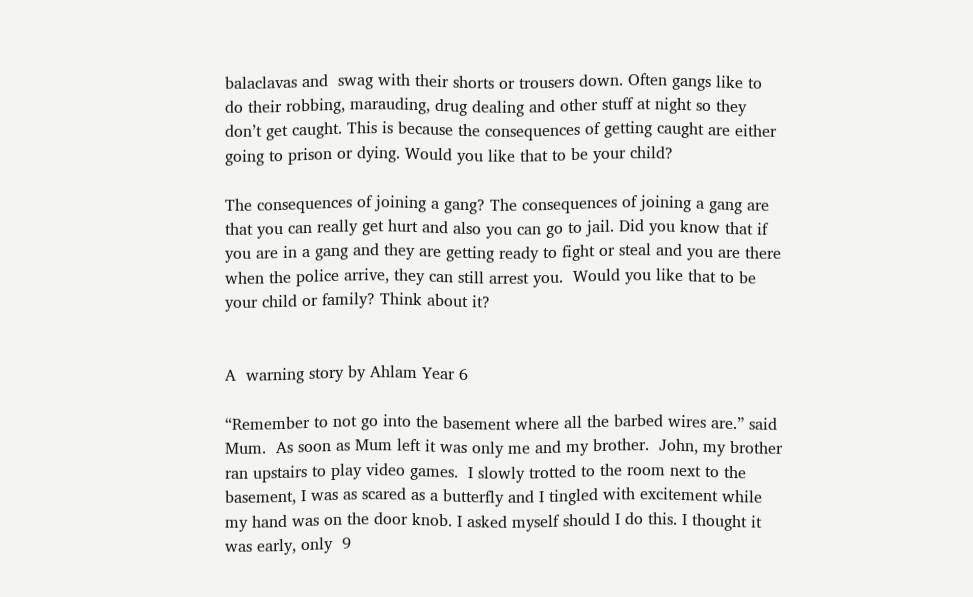balaclavas and  swag with their shorts or trousers down. Often gangs like to do their robbing, marauding, drug dealing and other stuff at night so they don’t get caught. This is because the consequences of getting caught are either going to prison or dying. Would you like that to be your child?

The consequences of joining a gang? The consequences of joining a gang are that you can really get hurt and also you can go to jail. Did you know that if you are in a gang and they are getting ready to fight or steal and you are there when the police arrive, they can still arrest you.  Would you like that to be your child or family? Think about it?


A  warning story by Ahlam Year 6

“Remember to not go into the basement where all the barbed wires are.” said Mum.  As soon as Mum left it was only me and my brother.  John, my brother ran upstairs to play video games.  I slowly trotted to the room next to the basement, I was as scared as a butterfly and I tingled with excitement while my hand was on the door knob. I asked myself should I do this. I thought it was early, only  9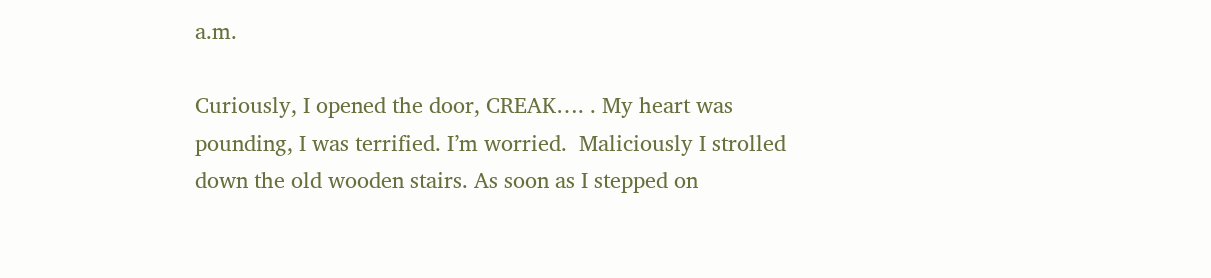a.m.

Curiously, I opened the door, CREAK…. . My heart was pounding, I was terrified. I’m worried.  Maliciously I strolled down the old wooden stairs. As soon as I stepped on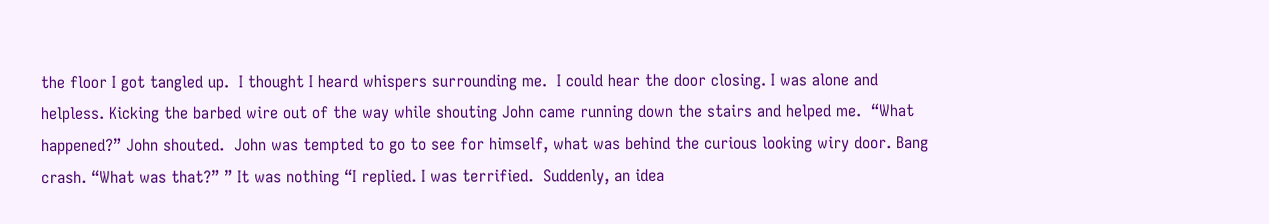the floor I got tangled up.  I thought I heard whispers surrounding me.  I could hear the door closing. I was alone and helpless. Kicking the barbed wire out of the way while shouting John came running down the stairs and helped me.  “What happened?” John shouted.  John was tempted to go to see for himself, what was behind the curious looking wiry door. Bang crash. “What was that?” ” It was nothing “I replied. I was terrified.  Suddenly, an idea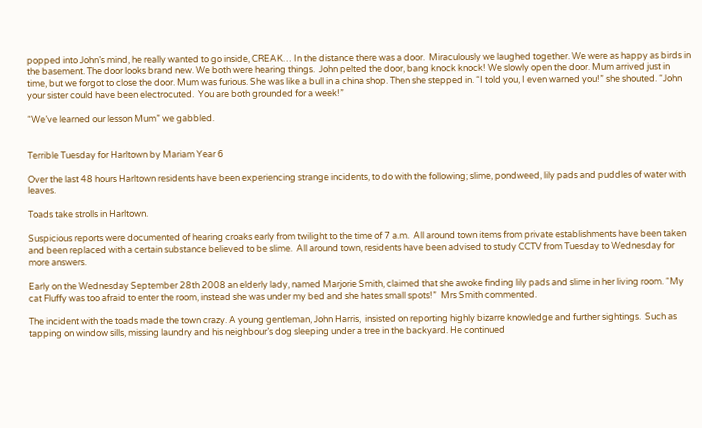popped into John’s mind, he really wanted to go inside, CREAK… In the distance there was a door.  Miraculously we laughed together. We were as happy as birds in the basement. The door looks brand new. We both were hearing things.  John pelted the door, bang knock knock! We slowly open the door. Mum arrived just in time, but we forgot to close the door. Mum was furious. She was like a bull in a china shop. Then she stepped in. “I told you, I even warned you!” she shouted. “John your sister could have been electrocuted.  You are both grounded for a week!”

“We’ve learned our lesson Mum” we gabbled.


Terrible Tuesday for Harltown by Mariam Year 6

Over the last 48 hours Harltown residents have been experiencing strange incidents, to do with the following; slime, pondweed, lily pads and puddles of water with leaves.

Toads take strolls in Harltown.

Suspicious reports were documented of hearing croaks early from twilight to the time of 7 a.m.  All around town items from private establishments have been taken and been replaced with a certain substance believed to be slime.  All around town, residents have been advised to study CCTV from Tuesday to Wednesday for more answers.

Early on the Wednesday September 28th 2008 an elderly lady, named Marjorie Smith, claimed that she awoke finding lily pads and slime in her living room. “My cat Fluffy was too afraid to enter the room, instead she was under my bed and she hates small spots!”  Mrs Smith commented.

The incident with the toads made the town crazy. A young gentleman, John Harris,  insisted on reporting highly bizarre knowledge and further sightings.  Such as tapping on window sills, missing laundry and his neighbour’s dog sleeping under a tree in the backyard. He continued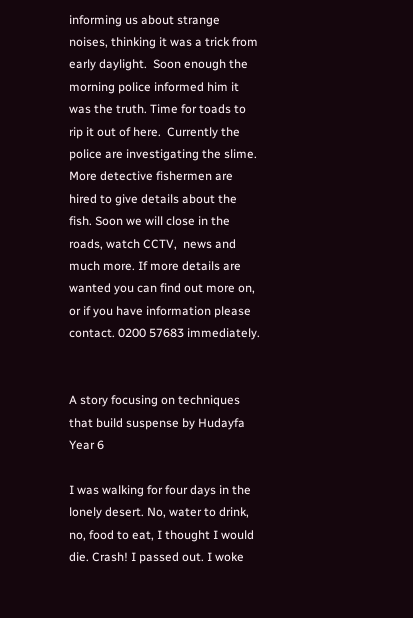informing us about strange noises, thinking it was a trick from early daylight.  Soon enough the morning police informed him it was the truth. Time for toads to rip it out of here.  Currently the police are investigating the slime. More detective fishermen are hired to give details about the fish. Soon we will close in the roads, watch CCTV,  news and much more. If more details are wanted you can find out more on, or if you have information please contact. 0200 57683 immediately.


A story focusing on techniques that build suspense by Hudayfa Year 6

I was walking for four days in the lonely desert. No, water to drink, no, food to eat, I thought I would die. Crash! I passed out. I woke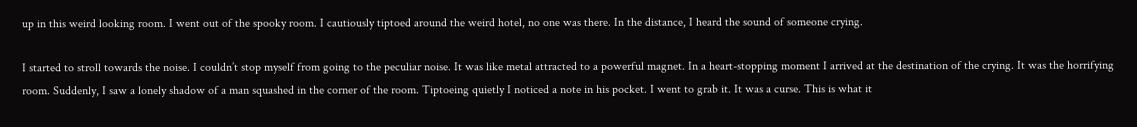up in this weird looking room. I went out of the spooky room. I cautiously tiptoed around the weird hotel, no one was there. In the distance, I heard the sound of someone crying.

I started to stroll towards the noise. I couldn’t stop myself from going to the peculiar noise. It was like metal attracted to a powerful magnet. In a heart-stopping moment I arrived at the destination of the crying. It was the horrifying room. Suddenly, I saw a lonely shadow of a man squashed in the corner of the room. Tiptoeing quietly I noticed a note in his pocket. I went to grab it. It was a curse. This is what it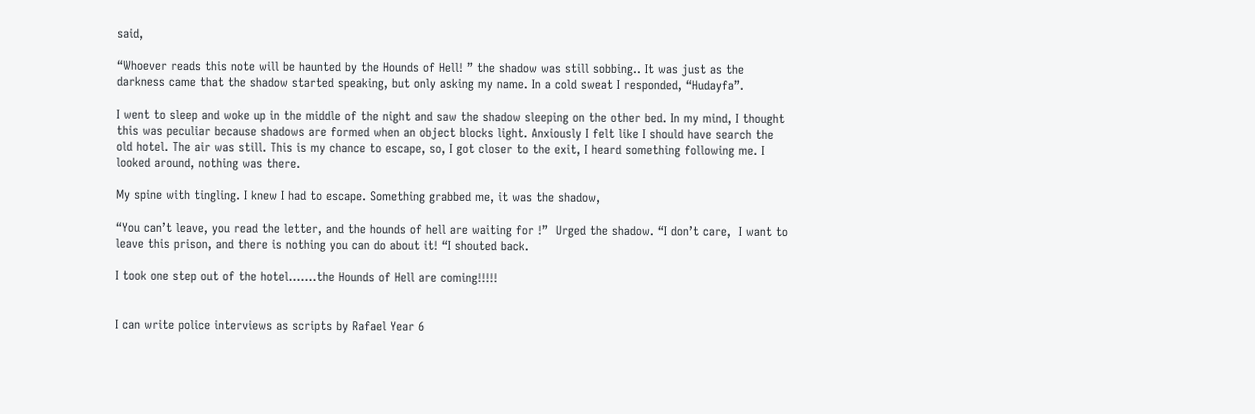said,

“Whoever reads this note will be haunted by the Hounds of Hell! ” the shadow was still sobbing.. It was just as the darkness came that the shadow started speaking, but only asking my name. In a cold sweat I responded, “Hudayfa”.

I went to sleep and woke up in the middle of the night and saw the shadow sleeping on the other bed. In my mind, I thought this was peculiar because shadows are formed when an object blocks light. Anxiously I felt like I should have search the old hotel. The air was still. This is my chance to escape, so, I got closer to the exit, I heard something following me. I looked around, nothing was there.

My spine with tingling. I knew I had to escape. Something grabbed me, it was the shadow,

“You can’t leave, you read the letter, and the hounds of hell are waiting for !”  Urged the shadow. “I don’t care,  I want to leave this prison, and there is nothing you can do about it! “I shouted back.

I took one step out of the hotel…….the Hounds of Hell are coming!!!!!


I can write police interviews as scripts by Rafael Year 6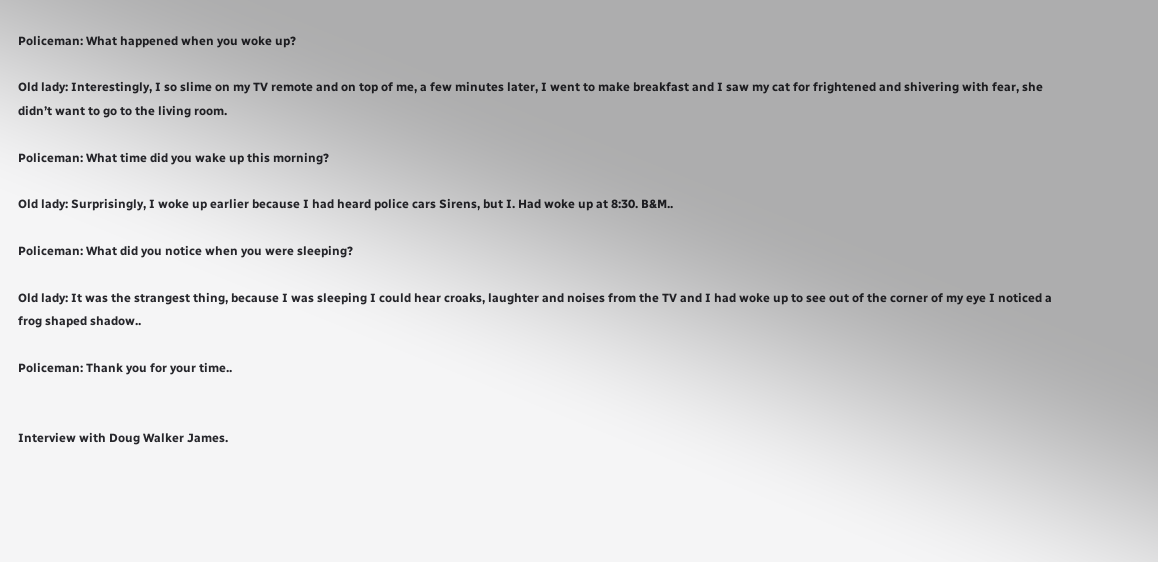Policeman: What happened when you woke up?

Old lady: Interestingly, I so slime on my TV remote and on top of me, a few minutes later, I went to make breakfast and I saw my cat for frightened and shivering with fear, she didn’t want to go to the living room.

Policeman: What time did you wake up this morning?

Old lady: Surprisingly, I woke up earlier because I had heard police cars Sirens, but I. Had woke up at 8:30. B&M..

Policeman: What did you notice when you were sleeping?

Old lady: It was the strangest thing, because I was sleeping I could hear croaks, laughter and noises from the TV and I had woke up to see out of the corner of my eye I noticed a frog shaped shadow..

Policeman: Thank you for your time..


Interview with Doug Walker James.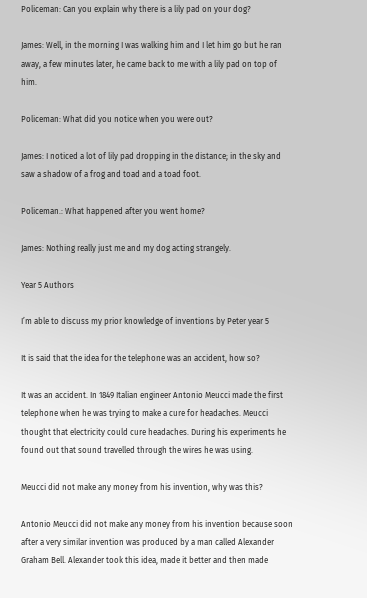Policeman: Can you explain why there is a lily pad on your dog?

James: Well, in the morning I was walking him and I let him go but he ran away, a few minutes later, he came back to me with a lily pad on top of him.

Policeman: What did you notice when you were out?

James: I noticed a lot of lily pad dropping in the distance; in the sky and saw a shadow of a frog and toad and a toad foot.

Policeman.: What happened after you went home?

James: Nothing really just me and my dog acting strangely.

Year 5 Authors

I’m able to discuss my prior knowledge of inventions by Peter year 5

It is said that the idea for the telephone was an accident, how so?

It was an accident. In 1849 Italian engineer Antonio Meucci made the first telephone when he was trying to make a cure for headaches. Meucci thought that electricity could cure headaches. During his experiments he found out that sound travelled through the wires he was using.

Meucci did not make any money from his invention, why was this?

Antonio Meucci did not make any money from his invention because soon after a very similar invention was produced by a man called Alexander Graham Bell. Alexander took this idea, made it better and then made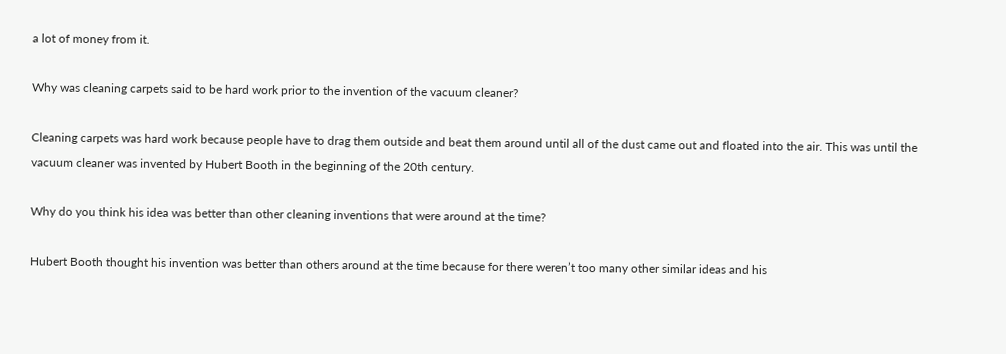a lot of money from it.

Why was cleaning carpets said to be hard work prior to the invention of the vacuum cleaner?

Cleaning carpets was hard work because people have to drag them outside and beat them around until all of the dust came out and floated into the air. This was until the vacuum cleaner was invented by Hubert Booth in the beginning of the 20th century.

Why do you think his idea was better than other cleaning inventions that were around at the time?

Hubert Booth thought his invention was better than others around at the time because for there weren’t too many other similar ideas and his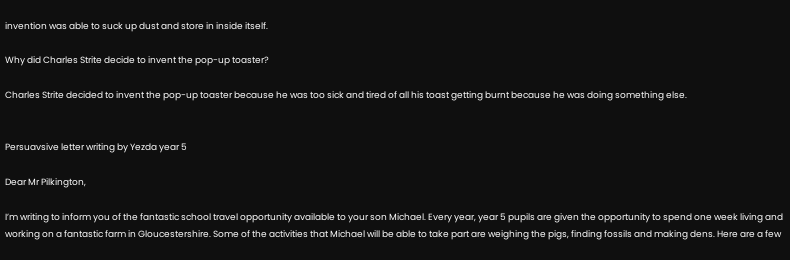invention was able to suck up dust and store in inside itself.

Why did Charles Strite decide to invent the pop-up toaster?

Charles Strite decided to invent the pop-up toaster because he was too sick and tired of all his toast getting burnt because he was doing something else.


Persuavsive letter writing by Yezda year 5

Dear Mr Pilkington,

I’m writing to inform you of the fantastic school travel opportunity available to your son Michael. Every year, year 5 pupils are given the opportunity to spend one week living and working on a fantastic farm in Gloucestershire. Some of the activities that Michael will be able to take part are weighing the pigs, finding fossils and making dens. Here are a few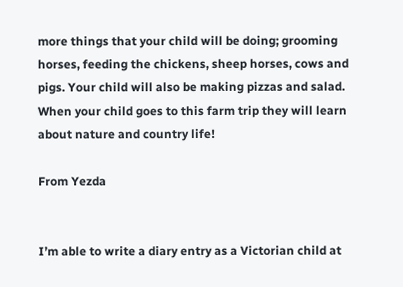more things that your child will be doing; grooming horses, feeding the chickens, sheep horses, cows and pigs. Your child will also be making pizzas and salad. When your child goes to this farm trip they will learn about nature and country life!

From Yezda


I’m able to write a diary entry as a Victorian child at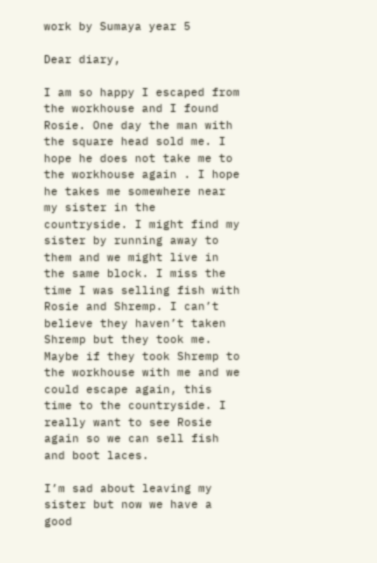work by Sumaya year 5

Dear diary,

I am so happy I escaped from the workhouse and I found Rosie. One day the man with the square head sold me. I hope he does not take me to the workhouse again . I hope he takes me somewhere near my sister in the countryside. I might find my sister by running away to them and we might live in the same block. I miss the time I was selling fish with Rosie and Shremp. I can’t believe they haven’t taken Shremp but they took me. Maybe if they took Shremp to the workhouse with me and we could escape again, this time to the countryside. I really want to see Rosie again so we can sell fish and boot laces.

I’m sad about leaving my sister but now we have a good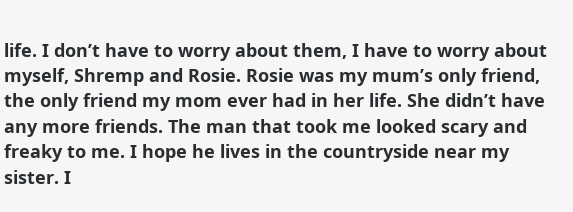life. I don’t have to worry about them, I have to worry about myself, Shremp and Rosie. Rosie was my mum’s only friend, the only friend my mom ever had in her life. She didn’t have any more friends. The man that took me looked scary and freaky to me. I hope he lives in the countryside near my sister. I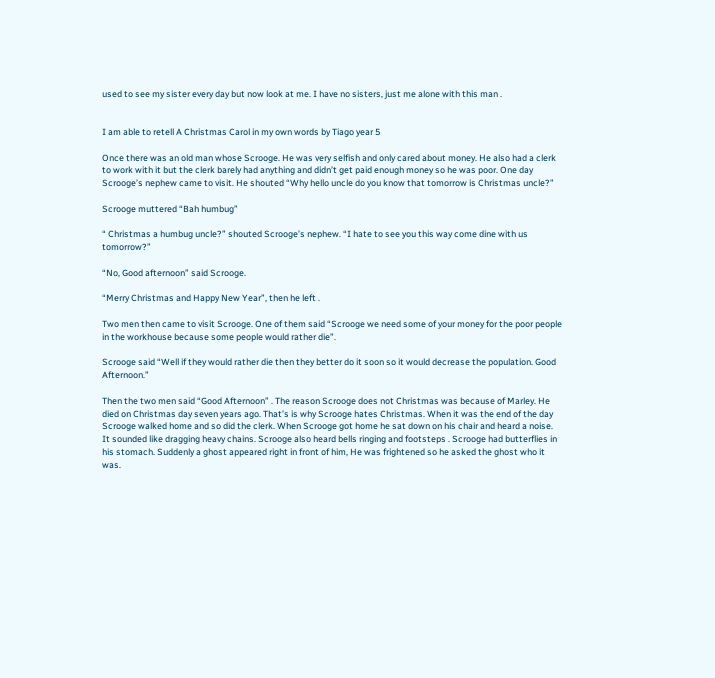used to see my sister every day but now look at me. I have no sisters, just me alone with this man .


I am able to retell A Christmas Carol in my own words by Tiago year 5

Once there was an old man whose Scrooge. He was very selfish and only cared about money. He also had a clerk to work with it but the clerk barely had anything and didn’t get paid enough money so he was poor. One day Scrooge’s nephew came to visit. He shouted “Why hello uncle do you know that tomorrow is Christmas uncle?”

Scrooge muttered “Bah humbug”

“ Christmas a humbug uncle?” shouted Scrooge’s nephew. “I hate to see you this way come dine with us tomorrow?”

“No, Good afternoon” said Scrooge.

“Merry Christmas and Happy New Year”, then he left .

Two men then came to visit Scrooge. One of them said “Scrooge we need some of your money for the poor people in the workhouse because some people would rather die”.

Scrooge said “Well if they would rather die then they better do it soon so it would decrease the population. Good Afternoon.”

Then the two men said “Good Afternoon” . The reason Scrooge does not Christmas was because of Marley. He died on Christmas day seven years ago. That’s is why Scrooge hates Christmas. When it was the end of the day Scrooge walked home and so did the clerk. When Scrooge got home he sat down on his chair and heard a noise. It sounded like dragging heavy chains. Scrooge also heard bells ringing and footsteps . Scrooge had butterflies in his stomach. Suddenly a ghost appeared right in front of him, He was frightened so he asked the ghost who it was.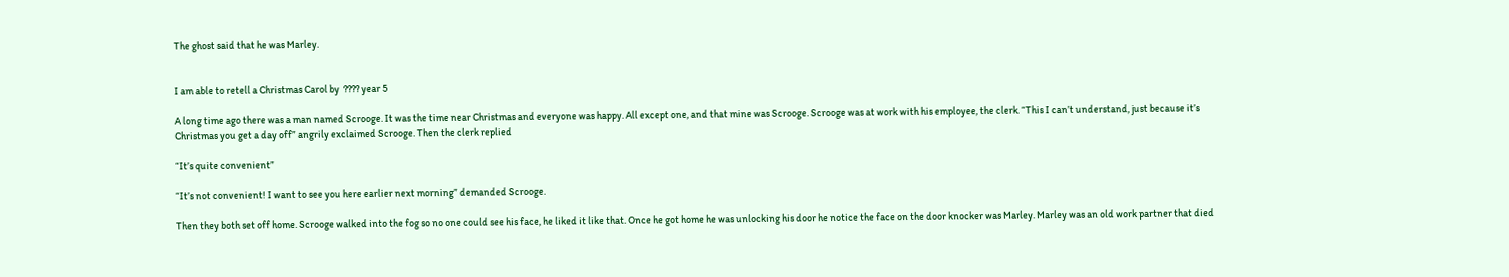The ghost said that he was Marley.


I am able to retell a Christmas Carol by  ???? year 5

A long time ago there was a man named Scrooge. It was the time near Christmas and everyone was happy. All except one, and that mine was Scrooge. Scrooge was at work with his employee, the clerk. “This I can’t understand, just because it’s Christmas you get a day off” angrily exclaimed Scrooge. Then the clerk replied

“It’s quite convenient”

“It’s not convenient! I want to see you here earlier next morning” demanded Scrooge.

Then they both set off home. Scrooge walked into the fog so no one could see his face, he liked it like that. Once he got home he was unlocking his door he notice the face on the door knocker was Marley. Marley was an old work partner that died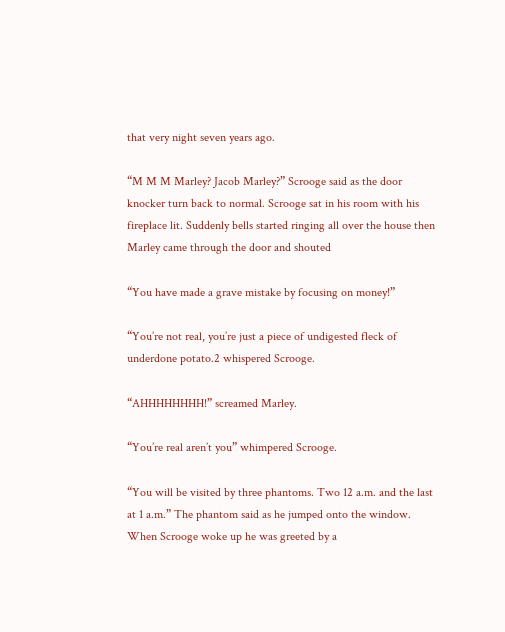that very night seven years ago.

“M M M Marley? Jacob Marley?” Scrooge said as the door knocker turn back to normal. Scrooge sat in his room with his fireplace lit. Suddenly bells started ringing all over the house then Marley came through the door and shouted

“You have made a grave mistake by focusing on money!”

“You’re not real, you’re just a piece of undigested fleck of underdone potato.2 whispered Scrooge.

“AHHHHHHHH!” screamed Marley.

“You’re real aren’t you” whimpered Scrooge.

“You will be visited by three phantoms. Two 12 a.m. and the last at 1 a.m.” The phantom said as he jumped onto the window. When Scrooge woke up he was greeted by a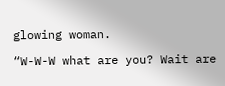glowing woman.

“W-W-W what are you? Wait are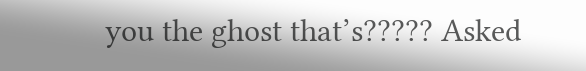you the ghost that’s????? Asked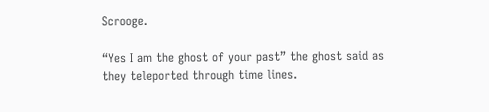Scrooge.

“Yes I am the ghost of your past” the ghost said as they teleported through time lines.